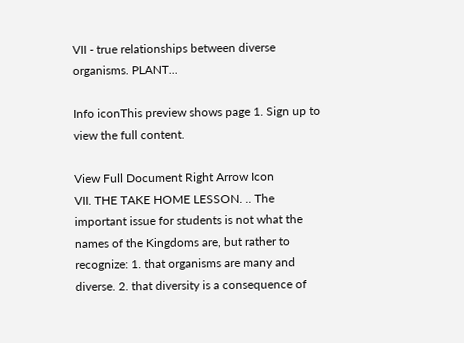VII - true relationships between diverse organisms. PLANT...

Info iconThis preview shows page 1. Sign up to view the full content.

View Full Document Right Arrow Icon
VII. THE TAKE HOME LESSON. .. The important issue for students is not what the names of the Kingdoms are, but rather to recognize: 1. that organisms are many and diverse. 2. that diversity is a consequence of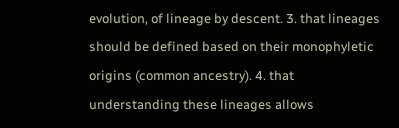evolution, of lineage by descent. 3. that lineages should be defined based on their monophyletic origins (common ancestry). 4. that understanding these lineages allows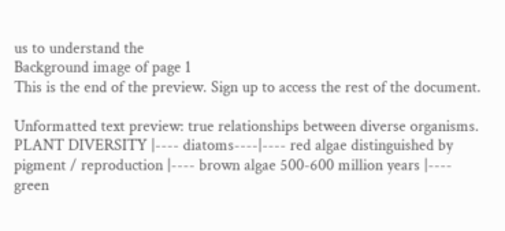us to understand the
Background image of page 1
This is the end of the preview. Sign up to access the rest of the document.

Unformatted text preview: true relationships between diverse organisms. PLANT DIVERSITY |---- diatoms----|---- red algae distinguished by pigment / reproduction |---- brown algae 500-600 million years |---- green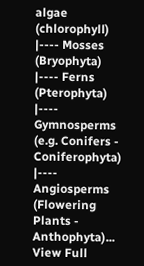algae (chlorophyll) |---- Mosses (Bryophyta) |---- Ferns (Pterophyta) |---- Gymnosperms (e.g. Conifers - Coniferophyta) |---- Angiosperms (Flowering Plants - Anthophyta)...
View Full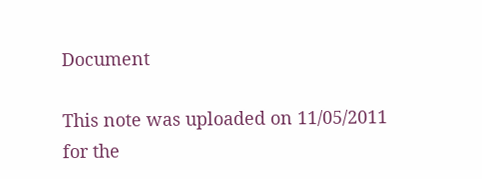Document

This note was uploaded on 11/05/2011 for the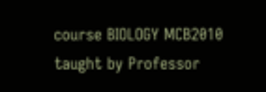course BIOLOGY MCB2010 taught by Professor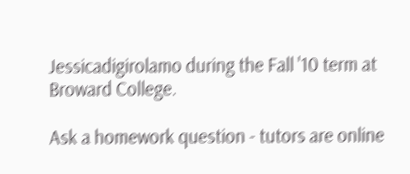Jessicadigirolamo during the Fall '10 term at Broward College.

Ask a homework question - tutors are online